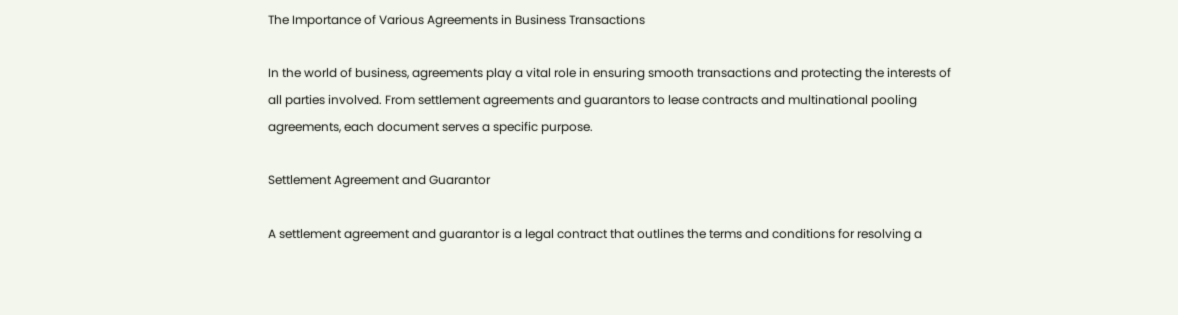The Importance of Various Agreements in Business Transactions

In the world of business, agreements play a vital role in ensuring smooth transactions and protecting the interests of all parties involved. From settlement agreements and guarantors to lease contracts and multinational pooling agreements, each document serves a specific purpose.

Settlement Agreement and Guarantor

A settlement agreement and guarantor is a legal contract that outlines the terms and conditions for resolving a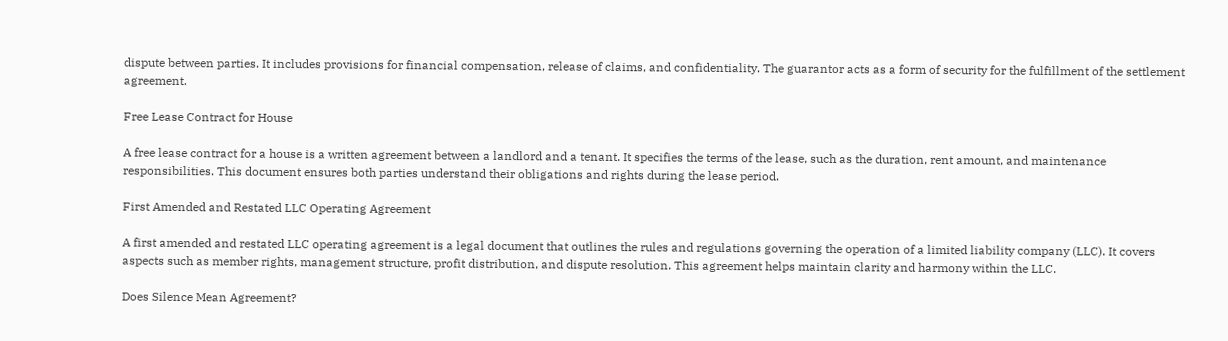dispute between parties. It includes provisions for financial compensation, release of claims, and confidentiality. The guarantor acts as a form of security for the fulfillment of the settlement agreement.

Free Lease Contract for House

A free lease contract for a house is a written agreement between a landlord and a tenant. It specifies the terms of the lease, such as the duration, rent amount, and maintenance responsibilities. This document ensures both parties understand their obligations and rights during the lease period.

First Amended and Restated LLC Operating Agreement

A first amended and restated LLC operating agreement is a legal document that outlines the rules and regulations governing the operation of a limited liability company (LLC). It covers aspects such as member rights, management structure, profit distribution, and dispute resolution. This agreement helps maintain clarity and harmony within the LLC.

Does Silence Mean Agreement?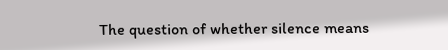The question of whether silence means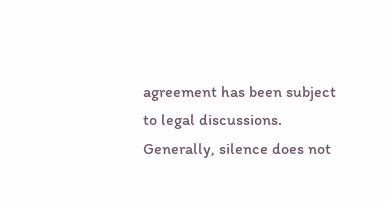agreement has been subject to legal discussions. Generally, silence does not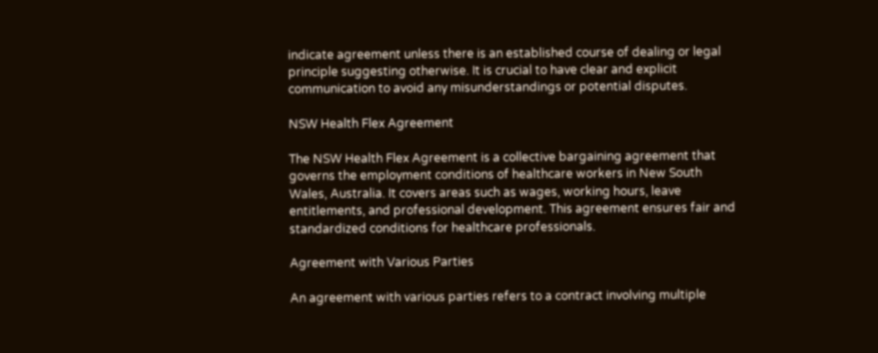indicate agreement unless there is an established course of dealing or legal principle suggesting otherwise. It is crucial to have clear and explicit communication to avoid any misunderstandings or potential disputes.

NSW Health Flex Agreement

The NSW Health Flex Agreement is a collective bargaining agreement that governs the employment conditions of healthcare workers in New South Wales, Australia. It covers areas such as wages, working hours, leave entitlements, and professional development. This agreement ensures fair and standardized conditions for healthcare professionals.

Agreement with Various Parties

An agreement with various parties refers to a contract involving multiple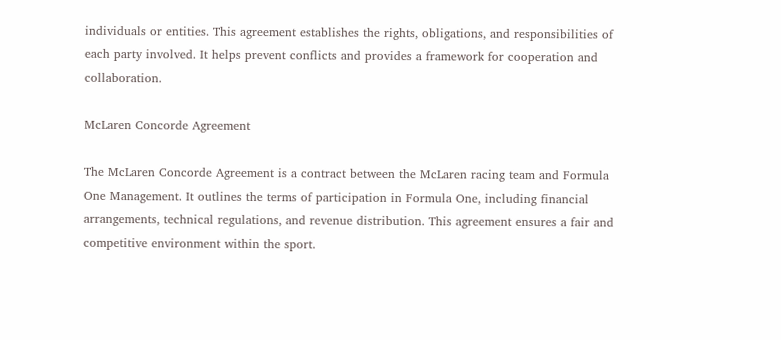individuals or entities. This agreement establishes the rights, obligations, and responsibilities of each party involved. It helps prevent conflicts and provides a framework for cooperation and collaboration.

McLaren Concorde Agreement

The McLaren Concorde Agreement is a contract between the McLaren racing team and Formula One Management. It outlines the terms of participation in Formula One, including financial arrangements, technical regulations, and revenue distribution. This agreement ensures a fair and competitive environment within the sport.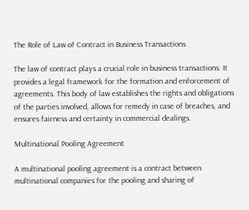The Role of Law of Contract in Business Transactions

The law of contract plays a crucial role in business transactions. It provides a legal framework for the formation and enforcement of agreements. This body of law establishes the rights and obligations of the parties involved, allows for remedy in case of breaches, and ensures fairness and certainty in commercial dealings.

Multinational Pooling Agreement

A multinational pooling agreement is a contract between multinational companies for the pooling and sharing of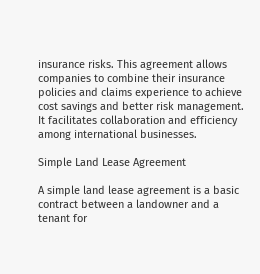insurance risks. This agreement allows companies to combine their insurance policies and claims experience to achieve cost savings and better risk management. It facilitates collaboration and efficiency among international businesses.

Simple Land Lease Agreement

A simple land lease agreement is a basic contract between a landowner and a tenant for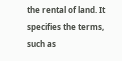the rental of land. It specifies the terms, such as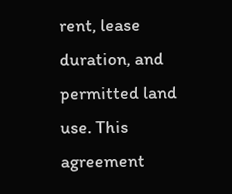rent, lease duration, and permitted land use. This agreement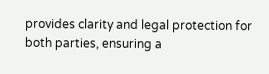provides clarity and legal protection for both parties, ensuring a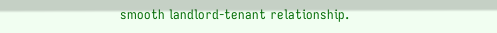smooth landlord-tenant relationship.